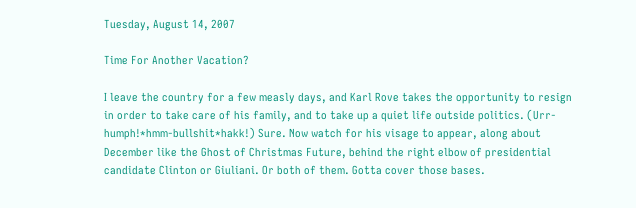Tuesday, August 14, 2007

Time For Another Vacation?

I leave the country for a few measly days, and Karl Rove takes the opportunity to resign in order to take care of his family, and to take up a quiet life outside politics. (Urr-humph!*hmm-bullshit*hakk!) Sure. Now watch for his visage to appear, along about December like the Ghost of Christmas Future, behind the right elbow of presidential candidate Clinton or Giuliani. Or both of them. Gotta cover those bases.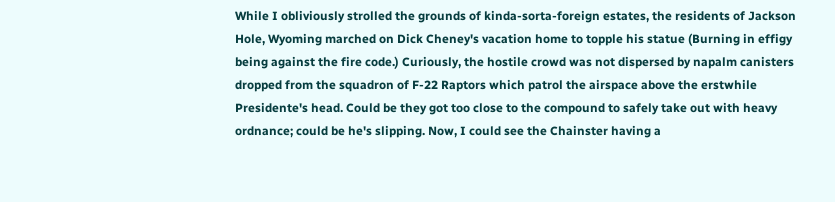While I obliviously strolled the grounds of kinda-sorta-foreign estates, the residents of Jackson Hole, Wyoming marched on Dick Cheney's vacation home to topple his statue (Burning in effigy being against the fire code.) Curiously, the hostile crowd was not dispersed by napalm canisters dropped from the squadron of F-22 Raptors which patrol the airspace above the erstwhile Presidente's head. Could be they got too close to the compound to safely take out with heavy ordnance; could be he's slipping. Now, I could see the Chainster having a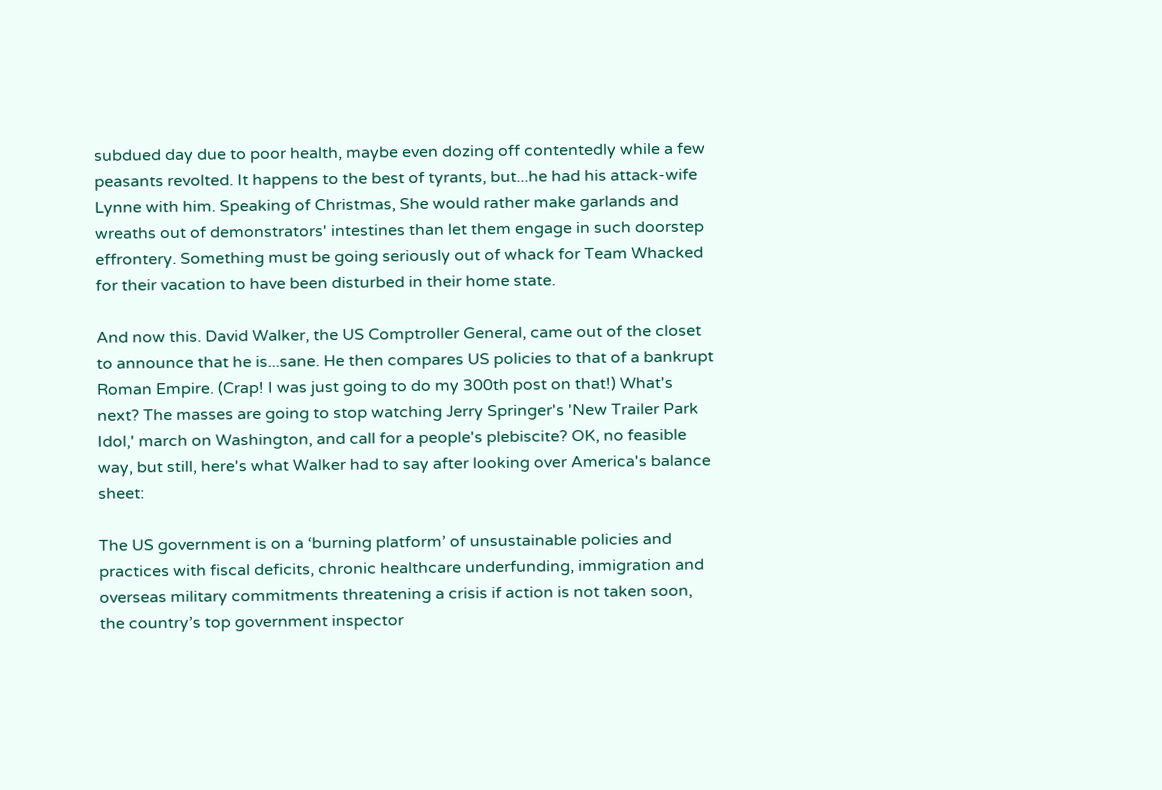subdued day due to poor health, maybe even dozing off contentedly while a few peasants revolted. It happens to the best of tyrants, but...he had his attack-wife Lynne with him. Speaking of Christmas, She would rather make garlands and wreaths out of demonstrators' intestines than let them engage in such doorstep effrontery. Something must be going seriously out of whack for Team Whacked for their vacation to have been disturbed in their home state.

And now this. David Walker, the US Comptroller General, came out of the closet to announce that he is...sane. He then compares US policies to that of a bankrupt Roman Empire. (Crap! I was just going to do my 300th post on that!) What's next? The masses are going to stop watching Jerry Springer's 'New Trailer Park Idol,' march on Washington, and call for a people's plebiscite? OK, no feasible way, but still, here's what Walker had to say after looking over America's balance sheet:

The US government is on a ‘burning platform’ of unsustainable policies and practices with fiscal deficits, chronic healthcare underfunding, immigration and overseas military commitments threatening a crisis if action is not taken soon, the country’s top government inspector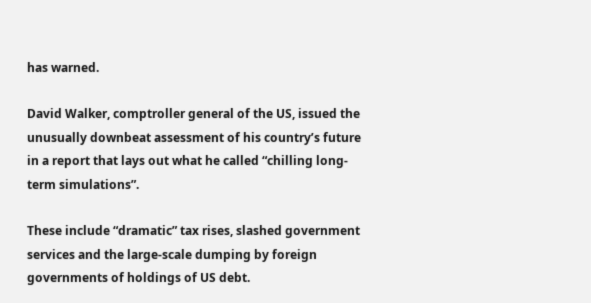has warned.

David Walker, comptroller general of the US, issued the unusually downbeat assessment of his country’s future in a report that lays out what he called “chilling long-term simulations”.

These include “dramatic” tax rises, slashed government services and the large-scale dumping by foreign governments of holdings of US debt.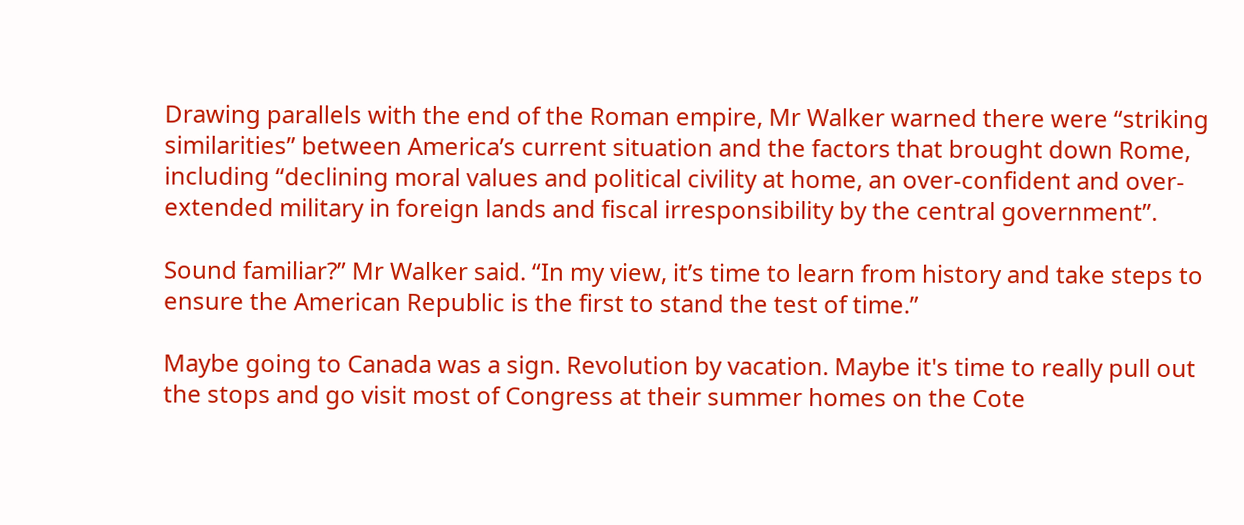Drawing parallels with the end of the Roman empire, Mr Walker warned there were “striking similarities” between America’s current situation and the factors that brought down Rome, including “declining moral values and political civility at home, an over-confident and over-extended military in foreign lands and fiscal irresponsibility by the central government”.

Sound familiar?” Mr Walker said. “In my view, it’s time to learn from history and take steps to ensure the American Republic is the first to stand the test of time.”

Maybe going to Canada was a sign. Revolution by vacation. Maybe it's time to really pull out the stops and go visit most of Congress at their summer homes on the Cote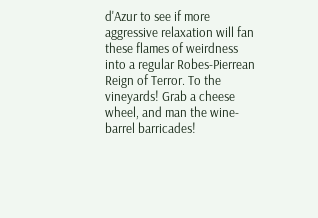d'Azur to see if more aggressive relaxation will fan these flames of weirdness into a regular Robes-Pierrean Reign of Terror. To the vineyards! Grab a cheese wheel, and man the wine-barrel barricades!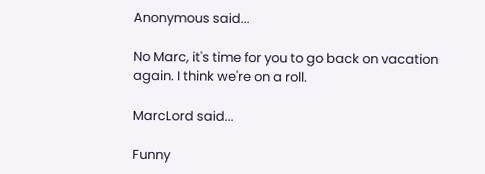Anonymous said...

No Marc, it's time for you to go back on vacation again. I think we're on a roll.

MarcLord said...

Funny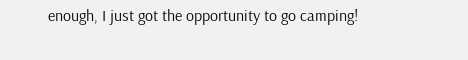enough, I just got the opportunity to go camping!